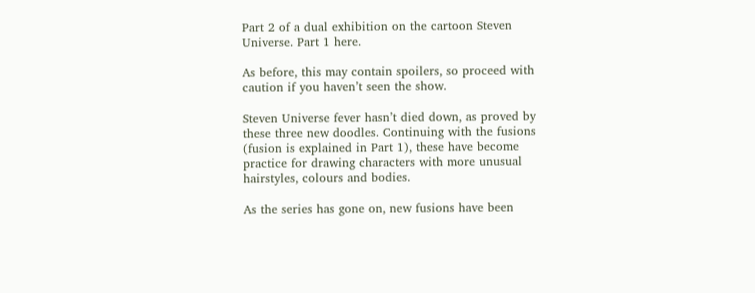Part 2 of a dual exhibition on the cartoon Steven Universe. Part 1 here.

As before, this may contain spoilers, so proceed with caution if you haven’t seen the show.

Steven Universe fever hasn’t died down, as proved by these three new doodles. Continuing with the fusions (fusion is explained in Part 1), these have become practice for drawing characters with more unusual hairstyles, colours and bodies.

As the series has gone on, new fusions have been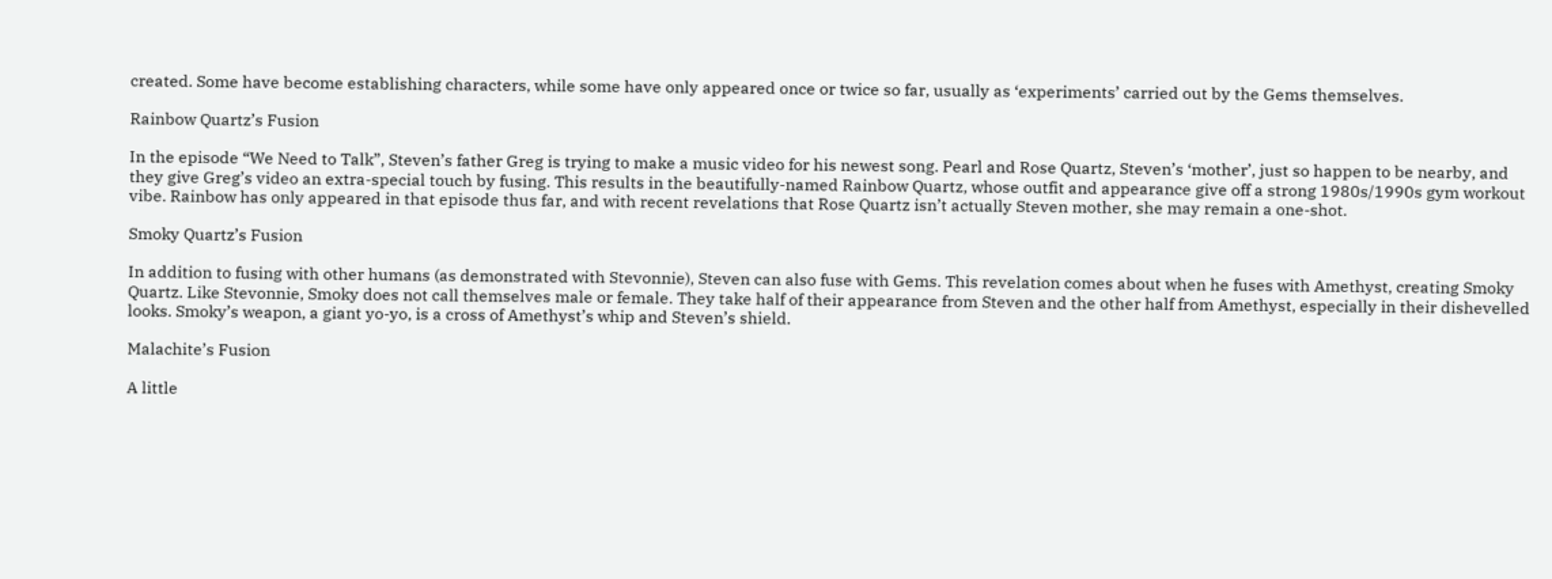created. Some have become establishing characters, while some have only appeared once or twice so far, usually as ‘experiments’ carried out by the Gems themselves.

Rainbow Quartz’s Fusion

In the episode “We Need to Talk”, Steven’s father Greg is trying to make a music video for his newest song. Pearl and Rose Quartz, Steven’s ‘mother’, just so happen to be nearby, and they give Greg’s video an extra-special touch by fusing. This results in the beautifully-named Rainbow Quartz, whose outfit and appearance give off a strong 1980s/1990s gym workout vibe. Rainbow has only appeared in that episode thus far, and with recent revelations that Rose Quartz isn’t actually Steven mother, she may remain a one-shot.

Smoky Quartz’s Fusion

In addition to fusing with other humans (as demonstrated with Stevonnie), Steven can also fuse with Gems. This revelation comes about when he fuses with Amethyst, creating Smoky Quartz. Like Stevonnie, Smoky does not call themselves male or female. They take half of their appearance from Steven and the other half from Amethyst, especially in their dishevelled looks. Smoky’s weapon, a giant yo-yo, is a cross of Amethyst’s whip and Steven’s shield.

Malachite’s Fusion

A little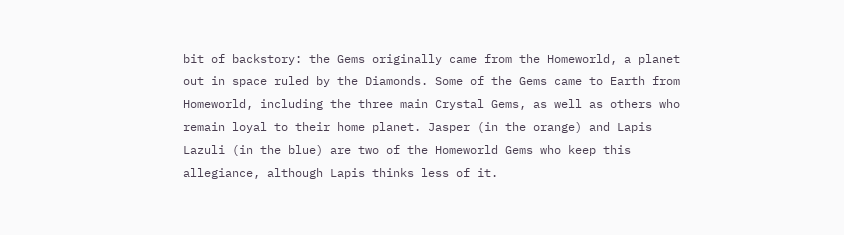bit of backstory: the Gems originally came from the Homeworld, a planet out in space ruled by the Diamonds. Some of the Gems came to Earth from Homeworld, including the three main Crystal Gems, as well as others who remain loyal to their home planet. Jasper (in the orange) and Lapis Lazuli (in the blue) are two of the Homeworld Gems who keep this allegiance, although Lapis thinks less of it.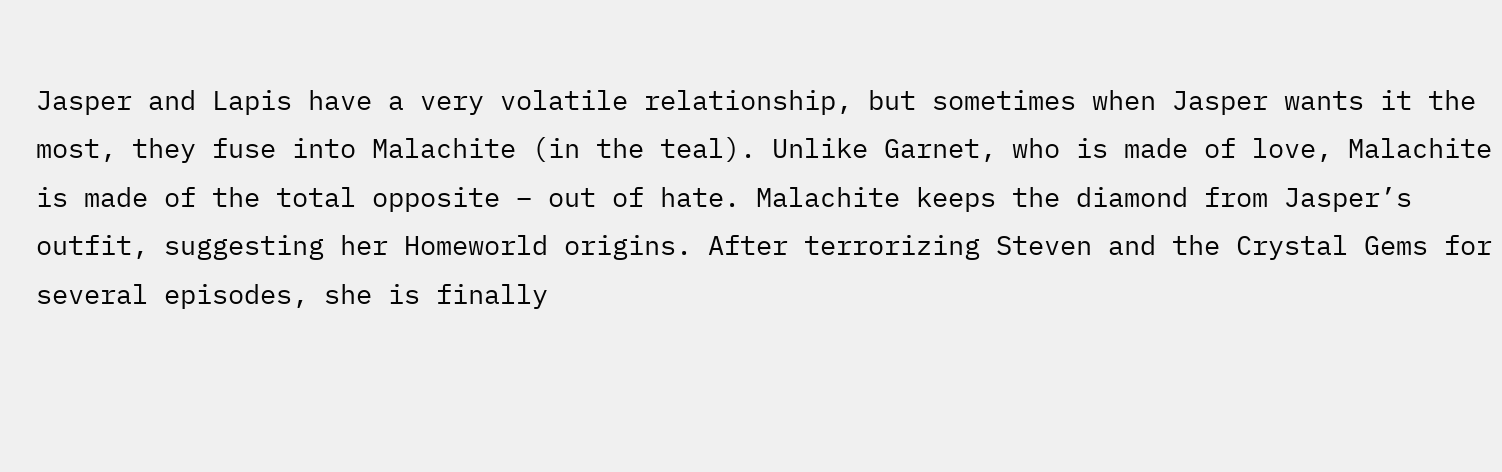Jasper and Lapis have a very volatile relationship, but sometimes when Jasper wants it the most, they fuse into Malachite (in the teal). Unlike Garnet, who is made of love, Malachite is made of the total opposite – out of hate. Malachite keeps the diamond from Jasper’s outfit, suggesting her Homeworld origins. After terrorizing Steven and the Crystal Gems for several episodes, she is finally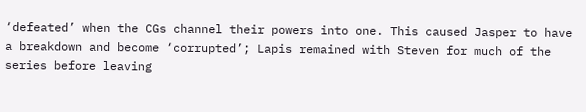‘defeated’ when the CGs channel their powers into one. This caused Jasper to have a breakdown and become ‘corrupted’; Lapis remained with Steven for much of the series before leaving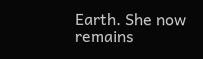Earth. She now remains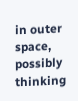in outer space, possibly thinking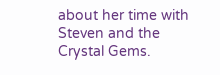about her time with Steven and the Crystal Gems.